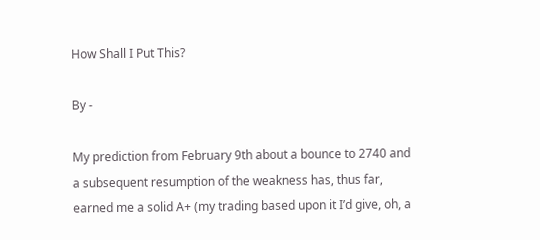How Shall I Put This?

By -

My prediction from February 9th about a bounce to 2740 and a subsequent resumption of the weakness has, thus far, earned me a solid A+ (my trading based upon it I’d give, oh, a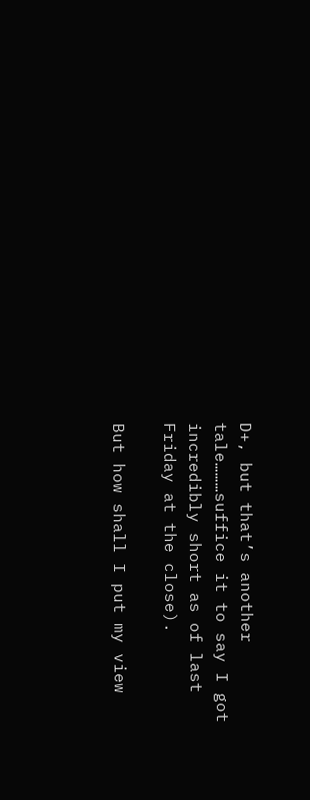D+, but that’s another tale………suffice it to say I got incredibly short as of last Friday at the close).

But how shall I put my view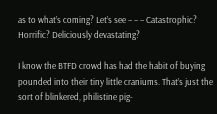as to what’s coming? Let’s see – – – Catastrophic? Horrific? Deliciously devastating?

I know the BTFD crowd has had the habit of buying pounded into their tiny little craniums. That’s just the sort of blinkered, philistine pig-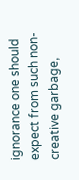ignorance one should expect from such non-creative garbage,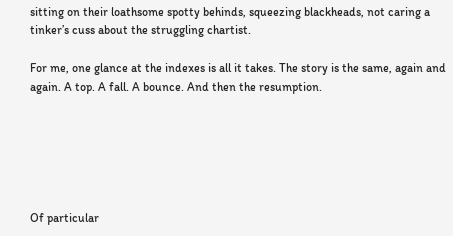sitting on their loathsome spotty behinds, squeezing blackheads, not caring a tinker’s cuss about the struggling chartist.

For me, one glance at the indexes is all it takes. The story is the same, again and again. A top. A fall. A bounce. And then the resumption.






Of particular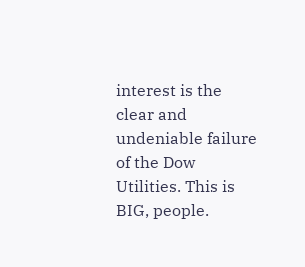interest is the clear and undeniable failure of the Dow Utilities. This is BIG, people.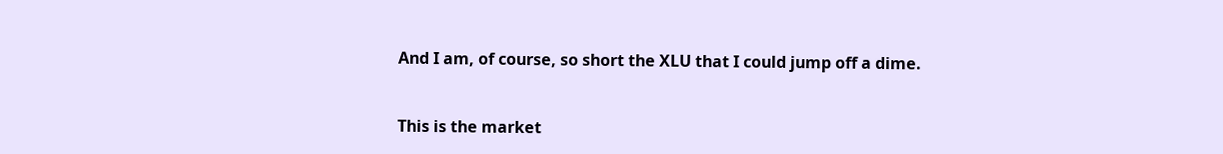And I am, of course, so short the XLU that I could jump off a dime.


This is the market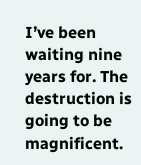I’ve been waiting nine years for. The destruction is going to be magnificent.